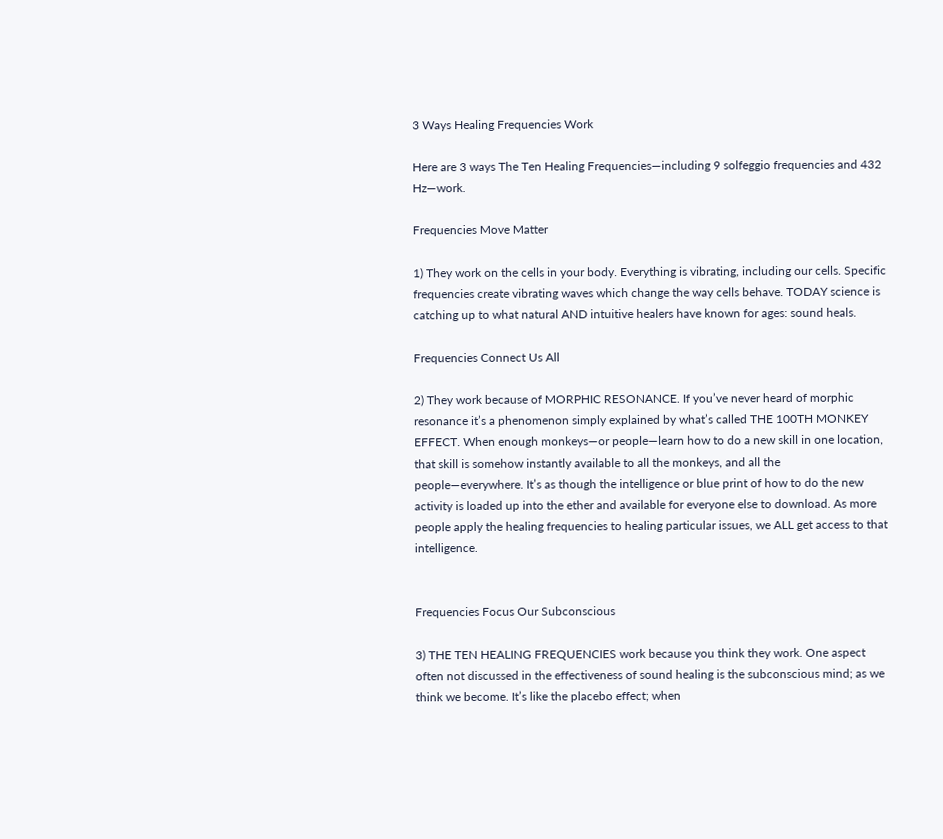3 Ways Healing Frequencies Work

Here are 3 ways The Ten Healing Frequencies—including 9 solfeggio frequencies and 432 Hz—work.

Frequencies Move Matter

1) They work on the cells in your body. Everything is vibrating, including our cells. Specific frequencies create vibrating waves which change the way cells behave. TODAY science is catching up to what natural AND intuitive healers have known for ages: sound heals.

Frequencies Connect Us All

2) They work because of MORPHIC RESONANCE. If you’ve never heard of morphic resonance it’s a phenomenon simply explained by what’s called THE 100TH MONKEY EFFECT. When enough monkeys—or people—learn how to do a new skill in one location, that skill is somehow instantly available to all the monkeys, and all the people—everywhere. It’s as though the intelligence or blue print of how to do the new activity is loaded up into the ether and available for everyone else to download. As more people apply the healing frequencies to healing particular issues, we ALL get access to that intelligence.


Frequencies Focus Our Subconscious

3) THE TEN HEALING FREQUENCIES work because you think they work. One aspect often not discussed in the effectiveness of sound healing is the subconscious mind; as we think we become. It’s like the placebo effect; when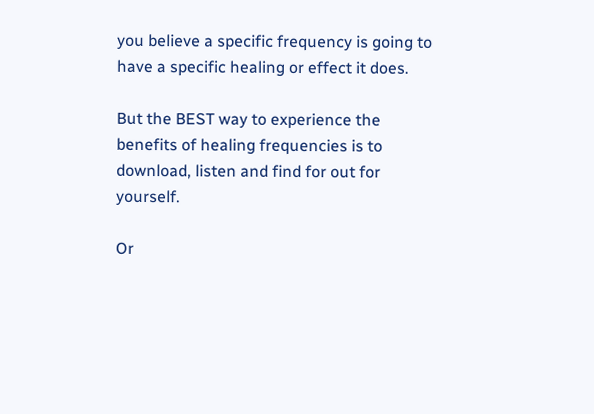you believe a specific frequency is going to have a specific healing or effect it does.

But the BEST way to experience the benefits of healing frequencies is to download, listen and find for out for yourself.

Or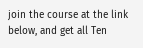join the course at the link below, and get all Ten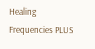Healing Frequencies PLUS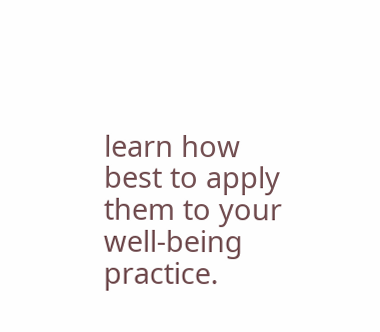learn how best to apply them to your well-being practice.